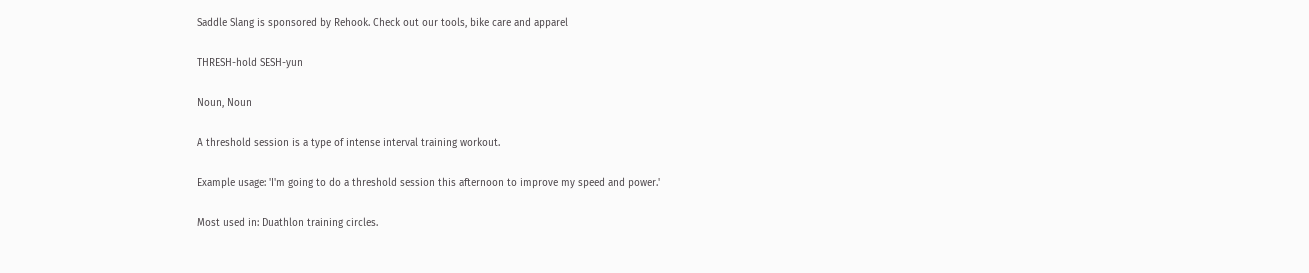Saddle Slang is sponsored by Rehook. Check out our tools, bike care and apparel

THRESH-hold SESH-yun

Noun, Noun

A threshold session is a type of intense interval training workout.

Example usage: 'I'm going to do a threshold session this afternoon to improve my speed and power.'

Most used in: Duathlon training circles.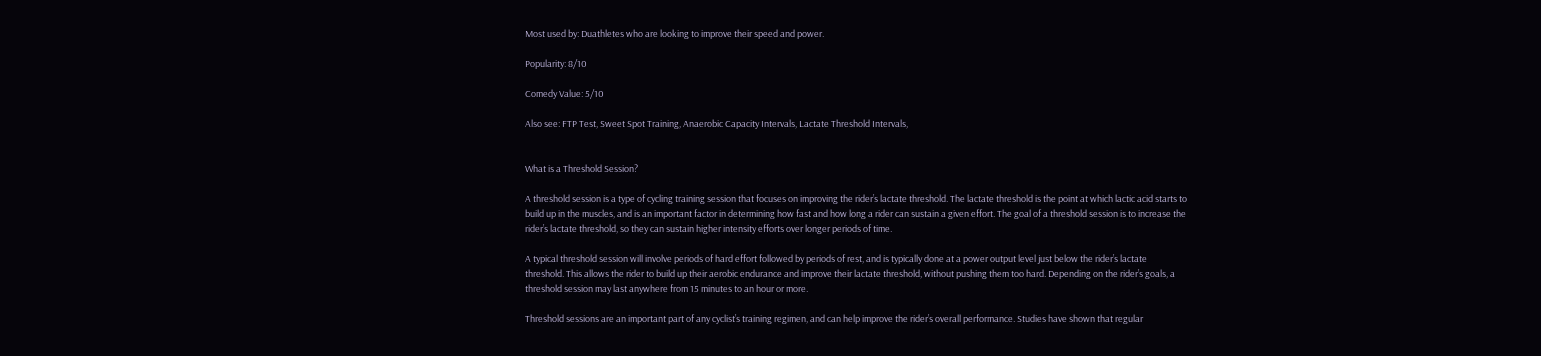Most used by: Duathletes who are looking to improve their speed and power.

Popularity: 8/10

Comedy Value: 5/10

Also see: FTP Test, Sweet Spot Training, Anaerobic Capacity Intervals, Lactate Threshold Intervals,


What is a Threshold Session?

A threshold session is a type of cycling training session that focuses on improving the rider’s lactate threshold. The lactate threshold is the point at which lactic acid starts to build up in the muscles, and is an important factor in determining how fast and how long a rider can sustain a given effort. The goal of a threshold session is to increase the rider’s lactate threshold, so they can sustain higher intensity efforts over longer periods of time.

A typical threshold session will involve periods of hard effort followed by periods of rest, and is typically done at a power output level just below the rider’s lactate threshold. This allows the rider to build up their aerobic endurance and improve their lactate threshold, without pushing them too hard. Depending on the rider’s goals, a threshold session may last anywhere from 15 minutes to an hour or more.

Threshold sessions are an important part of any cyclist’s training regimen, and can help improve the rider’s overall performance. Studies have shown that regular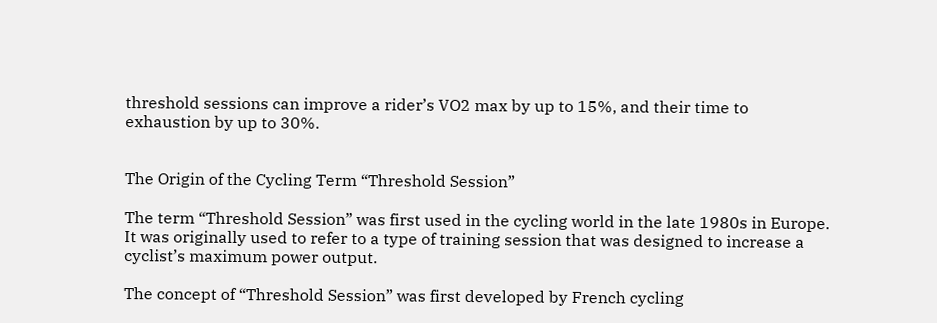threshold sessions can improve a rider’s VO2 max by up to 15%, and their time to exhaustion by up to 30%.


The Origin of the Cycling Term “Threshold Session”

The term “Threshold Session” was first used in the cycling world in the late 1980s in Europe. It was originally used to refer to a type of training session that was designed to increase a cyclist’s maximum power output.

The concept of “Threshold Session” was first developed by French cycling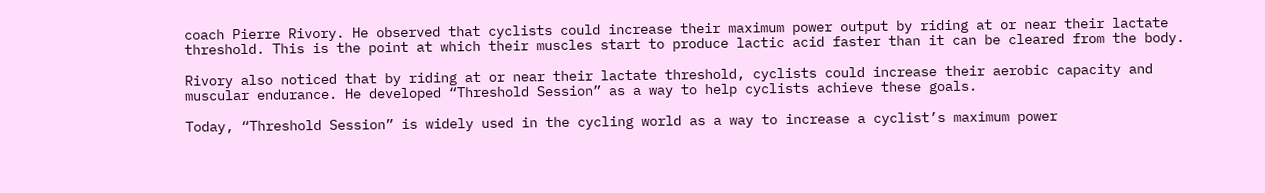coach Pierre Rivory. He observed that cyclists could increase their maximum power output by riding at or near their lactate threshold. This is the point at which their muscles start to produce lactic acid faster than it can be cleared from the body.

Rivory also noticed that by riding at or near their lactate threshold, cyclists could increase their aerobic capacity and muscular endurance. He developed “Threshold Session” as a way to help cyclists achieve these goals.

Today, “Threshold Session” is widely used in the cycling world as a way to increase a cyclist’s maximum power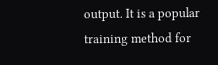output. It is a popular training method for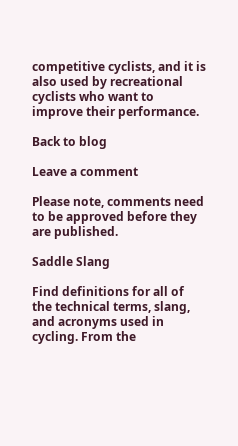competitive cyclists, and it is also used by recreational cyclists who want to improve their performance.

Back to blog

Leave a comment

Please note, comments need to be approved before they are published.

Saddle Slang

Find definitions for all of the technical terms, slang, and acronyms used in cycling. From the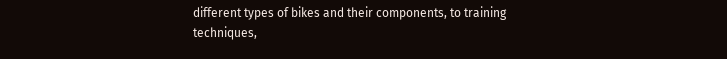different types of bikes and their components, to training techniques,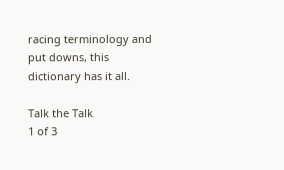racing terminology and put downs, this dictionary has it all.

Talk the Talk
1 of 3